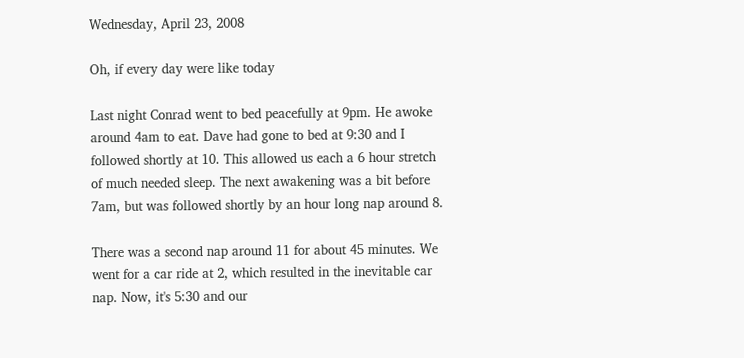Wednesday, April 23, 2008

Oh, if every day were like today

Last night Conrad went to bed peacefully at 9pm. He awoke around 4am to eat. Dave had gone to bed at 9:30 and I followed shortly at 10. This allowed us each a 6 hour stretch of much needed sleep. The next awakening was a bit before 7am, but was followed shortly by an hour long nap around 8.

There was a second nap around 11 for about 45 minutes. We went for a car ride at 2, which resulted in the inevitable car nap. Now, it's 5:30 and our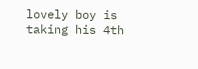lovely boy is taking his 4th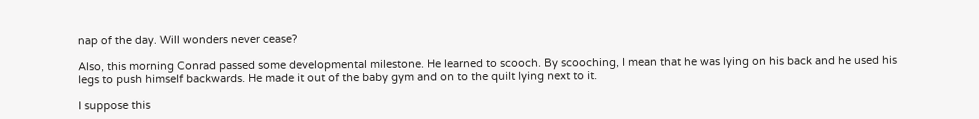nap of the day. Will wonders never cease?

Also, this morning Conrad passed some developmental milestone. He learned to scooch. By scooching, I mean that he was lying on his back and he used his legs to push himself backwards. He made it out of the baby gym and on to the quilt lying next to it.

I suppose this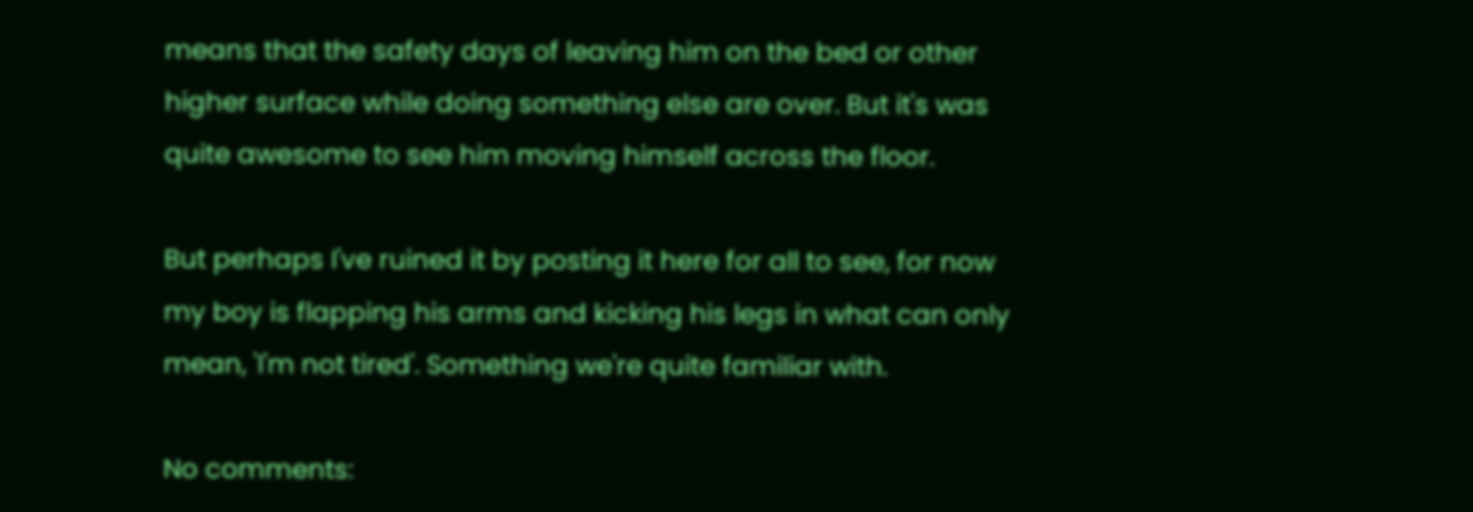means that the safety days of leaving him on the bed or other higher surface while doing something else are over. But it's was quite awesome to see him moving himself across the floor.

But perhaps I've ruined it by posting it here for all to see, for now my boy is flapping his arms and kicking his legs in what can only mean, 'I'm not tired'. Something we're quite familiar with.

No comments: